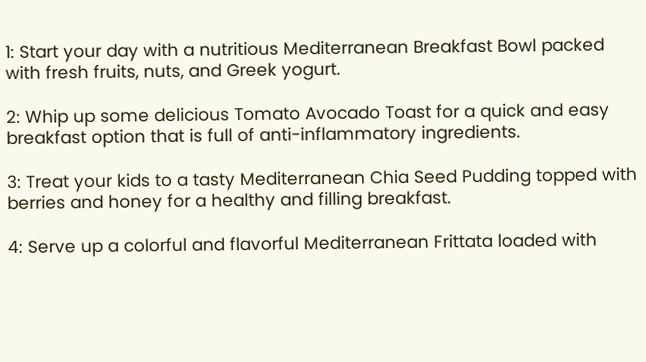1: Start your day with a nutritious Mediterranean Breakfast Bowl packed with fresh fruits, nuts, and Greek yogurt.

2: Whip up some delicious Tomato Avocado Toast for a quick and easy breakfast option that is full of anti-inflammatory ingredients.

3: Treat your kids to a tasty Mediterranean Chia Seed Pudding topped with berries and honey for a healthy and filling breakfast.

4: Serve up a colorful and flavorful Mediterranean Frittata loaded with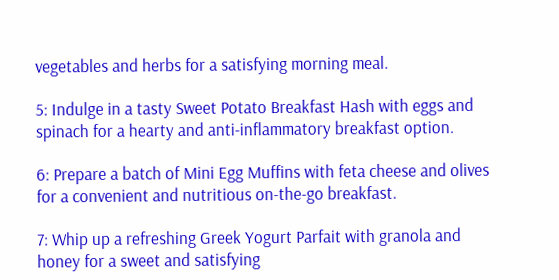vegetables and herbs for a satisfying morning meal.

5: Indulge in a tasty Sweet Potato Breakfast Hash with eggs and spinach for a hearty and anti-inflammatory breakfast option.

6: Prepare a batch of Mini Egg Muffins with feta cheese and olives for a convenient and nutritious on-the-go breakfast.

7: Whip up a refreshing Greek Yogurt Parfait with granola and honey for a sweet and satisfying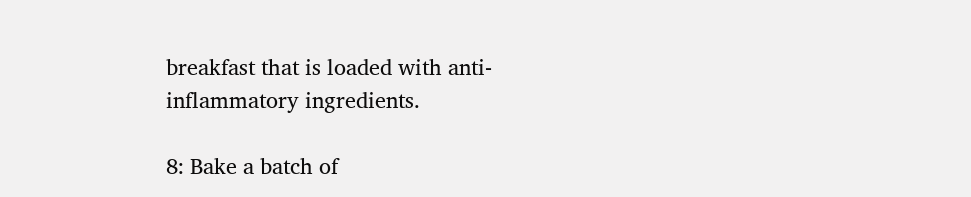breakfast that is loaded with anti-inflammatory ingredients.

8: Bake a batch of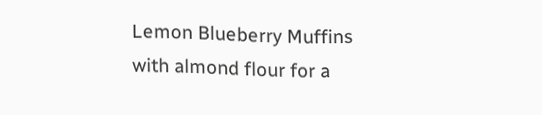Lemon Blueberry Muffins with almond flour for a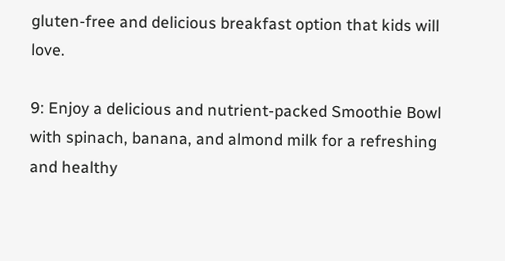gluten-free and delicious breakfast option that kids will love.

9: Enjoy a delicious and nutrient-packed Smoothie Bowl with spinach, banana, and almond milk for a refreshing and healthy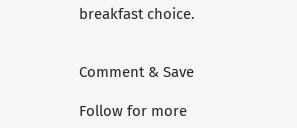breakfast choice.


Comment & Save

Follow for more